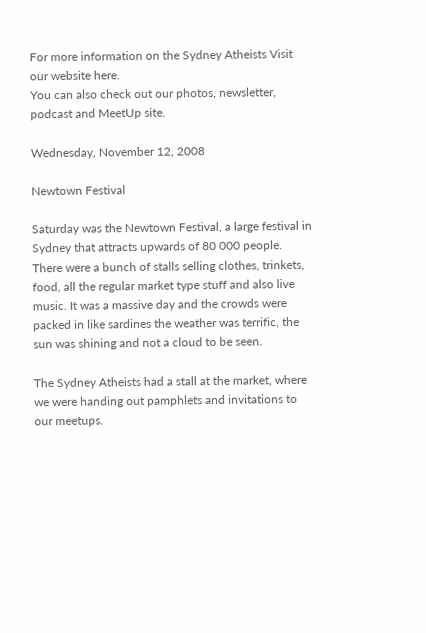For more information on the Sydney Atheists Visit our website here.
You can also check out our photos, newsletter, podcast and MeetUp site.

Wednesday, November 12, 2008

Newtown Festival

Saturday was the Newtown Festival, a large festival in Sydney that attracts upwards of 80 000 people. There were a bunch of stalls selling clothes, trinkets, food, all the regular market type stuff and also live music. It was a massive day and the crowds were packed in like sardines the weather was terrific, the sun was shining and not a cloud to be seen.

The Sydney Atheists had a stall at the market, where we were handing out pamphlets and invitations to our meetups.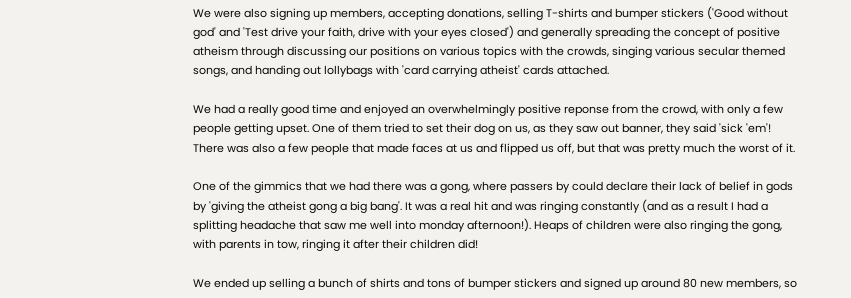We were also signing up members, accepting donations, selling T-shirts and bumper stickers ('Good without god' and 'Test drive your faith, drive with your eyes closed') and generally spreading the concept of positive atheism through discussing our positions on various topics with the crowds, singing various secular themed songs, and handing out lollybags with 'card carrying atheist' cards attached.

We had a really good time and enjoyed an overwhelmingly positive reponse from the crowd, with only a few people getting upset. One of them tried to set their dog on us, as they saw out banner, they said 'sick 'em'! There was also a few people that made faces at us and flipped us off, but that was pretty much the worst of it.

One of the gimmics that we had there was a gong, where passers by could declare their lack of belief in gods by 'giving the atheist gong a big bang'. It was a real hit and was ringing constantly (and as a result I had a splitting headache that saw me well into monday afternoon!). Heaps of children were also ringing the gong, with parents in tow, ringing it after their children did!

We ended up selling a bunch of shirts and tons of bumper stickers and signed up around 80 new members, so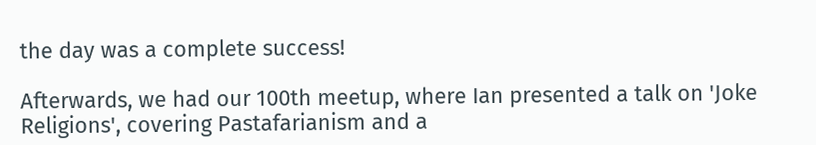the day was a complete success!

Afterwards, we had our 100th meetup, where Ian presented a talk on 'Joke Religions', covering Pastafarianism and a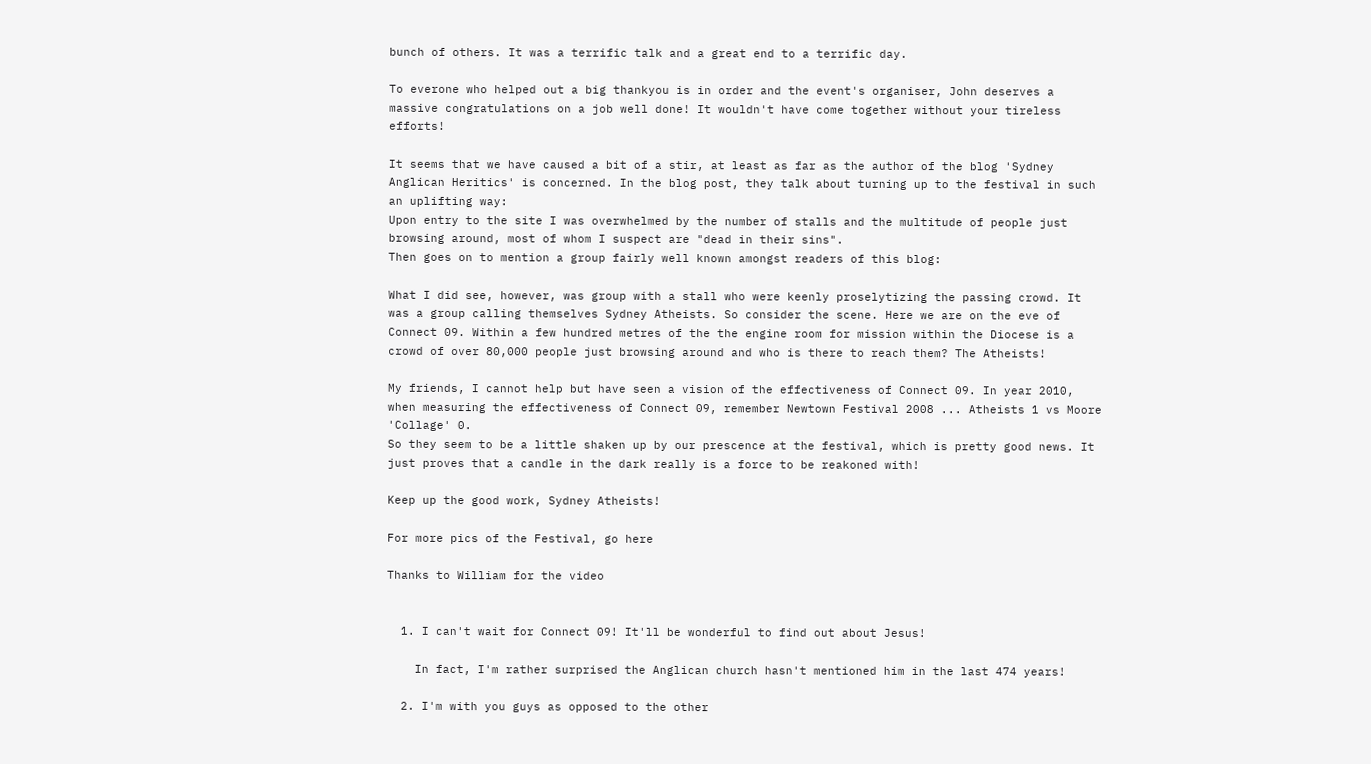bunch of others. It was a terrific talk and a great end to a terrific day.

To everone who helped out a big thankyou is in order and the event's organiser, John deserves a massive congratulations on a job well done! It wouldn't have come together without your tireless efforts!

It seems that we have caused a bit of a stir, at least as far as the author of the blog 'Sydney Anglican Heritics' is concerned. In the blog post, they talk about turning up to the festival in such an uplifting way:
Upon entry to the site I was overwhelmed by the number of stalls and the multitude of people just browsing around, most of whom I suspect are "dead in their sins".
Then goes on to mention a group fairly well known amongst readers of this blog:

What I did see, however, was group with a stall who were keenly proselytizing the passing crowd. It was a group calling themselves Sydney Atheists. So consider the scene. Here we are on the eve of Connect 09. Within a few hundred metres of the the engine room for mission within the Diocese is a crowd of over 80,000 people just browsing around and who is there to reach them? The Atheists!

My friends, I cannot help but have seen a vision of the effectiveness of Connect 09. In year 2010, when measuring the effectiveness of Connect 09, remember Newtown Festival 2008 ... Atheists 1 vs Moore 'Collage' 0.
So they seem to be a little shaken up by our prescence at the festival, which is pretty good news. It just proves that a candle in the dark really is a force to be reakoned with!

Keep up the good work, Sydney Atheists!

For more pics of the Festival, go here

Thanks to William for the video


  1. I can't wait for Connect 09! It'll be wonderful to find out about Jesus!

    In fact, I'm rather surprised the Anglican church hasn't mentioned him in the last 474 years!

  2. I'm with you guys as opposed to the other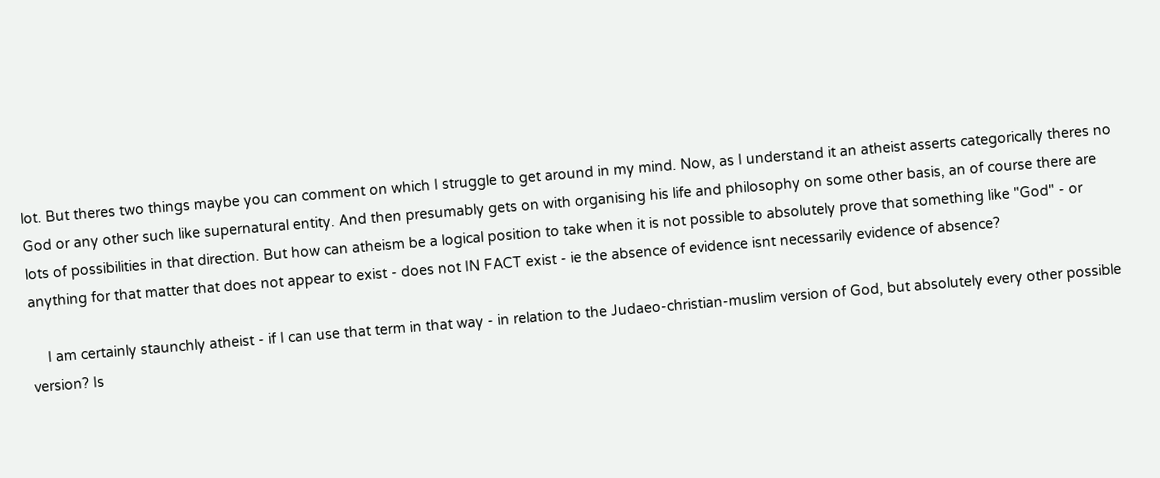lot. But theres two things maybe you can comment on which I struggle to get around in my mind. Now, as I understand it an atheist asserts categorically theres no God or any other such like supernatural entity. And then presumably gets on with organising his life and philosophy on some other basis, an of course there are lots of possibilities in that direction. But how can atheism be a logical position to take when it is not possible to absolutely prove that something like "God" - or anything for that matter that does not appear to exist - does not IN FACT exist - ie the absence of evidence isnt necessarily evidence of absence?

    I am certainly staunchly atheist - if I can use that term in that way - in relation to the Judaeo-christian-muslim version of God, but absolutely every other possible version? Is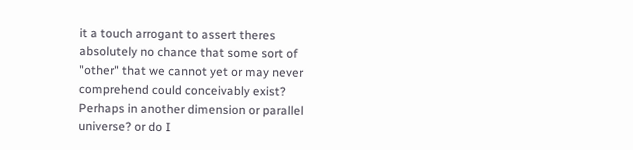it a touch arrogant to assert theres absolutely no chance that some sort of "other" that we cannot yet or may never comprehend could conceivably exist? Perhaps in another dimension or parallel universe? or do I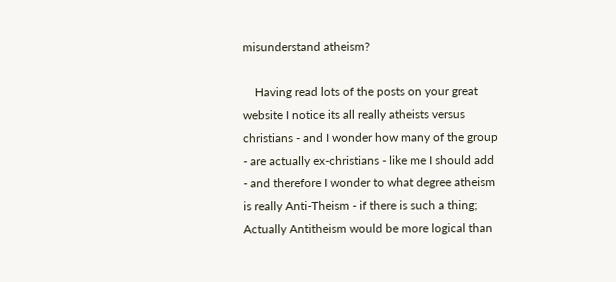misunderstand atheism?

    Having read lots of the posts on your great website I notice its all really atheists versus christians - and I wonder how many of the group - are actually ex-christians - like me I should add - and therefore I wonder to what degree atheism is really Anti-Theism - if there is such a thing; Actually Antitheism would be more logical than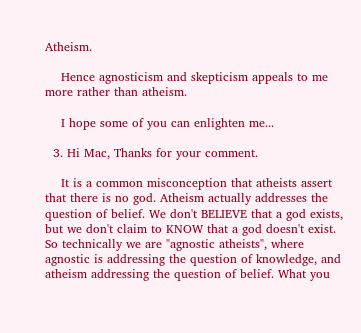Atheism.

    Hence agnosticism and skepticism appeals to me more rather than atheism.

    I hope some of you can enlighten me...

  3. Hi Mac, Thanks for your comment.

    It is a common misconception that atheists assert that there is no god. Atheism actually addresses the question of belief. We don't BELIEVE that a god exists, but we don't claim to KNOW that a god doesn't exist. So technically we are "agnostic atheists", where agnostic is addressing the question of knowledge, and atheism addressing the question of belief. What you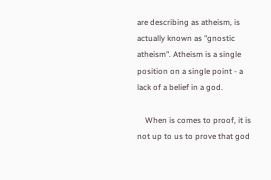are describing as atheism, is actually known as "gnostic atheism". Atheism is a single position on a single point - a lack of a belief in a god.

    When is comes to proof, it is not up to us to prove that god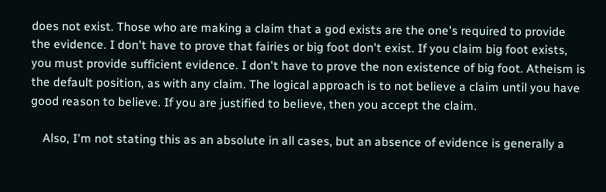does not exist. Those who are making a claim that a god exists are the one's required to provide the evidence. I don't have to prove that fairies or big foot don't exist. If you claim big foot exists, you must provide sufficient evidence. I don't have to prove the non existence of big foot. Atheism is the default position, as with any claim. The logical approach is to not believe a claim until you have good reason to believe. If you are justified to believe, then you accept the claim.

    Also, I'm not stating this as an absolute in all cases, but an absence of evidence is generally a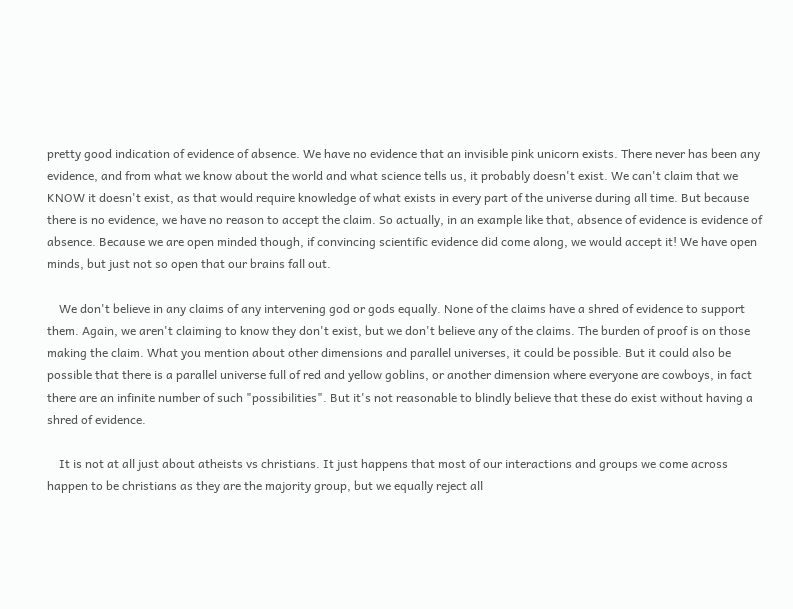pretty good indication of evidence of absence. We have no evidence that an invisible pink unicorn exists. There never has been any evidence, and from what we know about the world and what science tells us, it probably doesn't exist. We can't claim that we KNOW it doesn't exist, as that would require knowledge of what exists in every part of the universe during all time. But because there is no evidence, we have no reason to accept the claim. So actually, in an example like that, absence of evidence is evidence of absence. Because we are open minded though, if convincing scientific evidence did come along, we would accept it! We have open minds, but just not so open that our brains fall out.

    We don't believe in any claims of any intervening god or gods equally. None of the claims have a shred of evidence to support them. Again, we aren't claiming to know they don't exist, but we don't believe any of the claims. The burden of proof is on those making the claim. What you mention about other dimensions and parallel universes, it could be possible. But it could also be possible that there is a parallel universe full of red and yellow goblins, or another dimension where everyone are cowboys, in fact there are an infinite number of such "possibilities". But it's not reasonable to blindly believe that these do exist without having a shred of evidence.

    It is not at all just about atheists vs christians. It just happens that most of our interactions and groups we come across happen to be christians as they are the majority group, but we equally reject all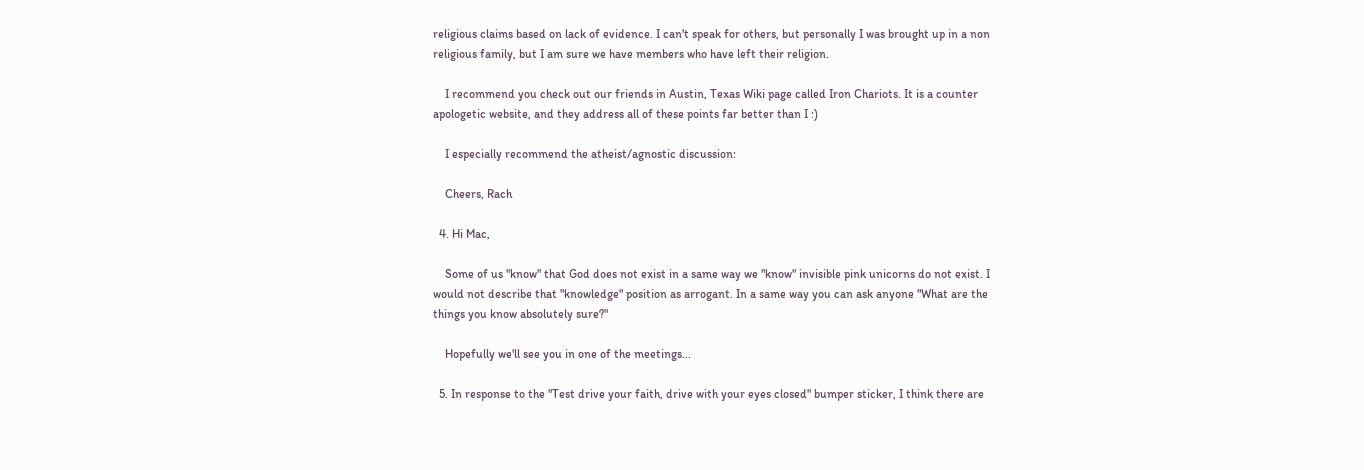religious claims based on lack of evidence. I can't speak for others, but personally I was brought up in a non religious family, but I am sure we have members who have left their religion.

    I recommend you check out our friends in Austin, Texas Wiki page called Iron Chariots. It is a counter apologetic website, and they address all of these points far better than I :)

    I especially recommend the atheist/agnostic discussion:

    Cheers, Rach

  4. Hi Mac,

    Some of us "know" that God does not exist in a same way we "know" invisible pink unicorns do not exist. I would not describe that "knowledge" position as arrogant. In a same way you can ask anyone "What are the things you know absolutely sure?"

    Hopefully we'll see you in one of the meetings...

  5. In response to the "Test drive your faith, drive with your eyes closed" bumper sticker, I think there are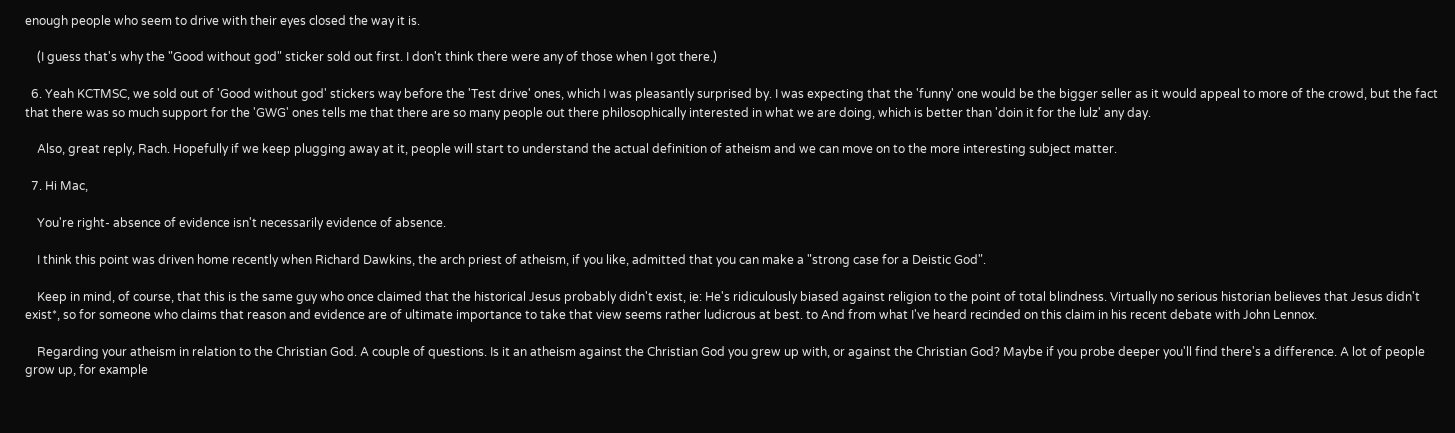enough people who seem to drive with their eyes closed the way it is.

    (I guess that's why the "Good without god" sticker sold out first. I don't think there were any of those when I got there.)

  6. Yeah KCTMSC, we sold out of 'Good without god' stickers way before the 'Test drive' ones, which I was pleasantly surprised by. I was expecting that the 'funny' one would be the bigger seller as it would appeal to more of the crowd, but the fact that there was so much support for the 'GWG' ones tells me that there are so many people out there philosophically interested in what we are doing, which is better than 'doin it for the lulz' any day.

    Also, great reply, Rach. Hopefully if we keep plugging away at it, people will start to understand the actual definition of atheism and we can move on to the more interesting subject matter.

  7. Hi Mac,

    You're right- absence of evidence isn't necessarily evidence of absence.

    I think this point was driven home recently when Richard Dawkins, the arch priest of atheism, if you like, admitted that you can make a "strong case for a Deistic God".

    Keep in mind, of course, that this is the same guy who once claimed that the historical Jesus probably didn't exist, ie: He's ridiculously biased against religion to the point of total blindness. Virtually no serious historian believes that Jesus didn't exist*, so for someone who claims that reason and evidence are of ultimate importance to take that view seems rather ludicrous at best. to And from what I've heard recinded on this claim in his recent debate with John Lennox.

    Regarding your atheism in relation to the Christian God. A couple of questions. Is it an atheism against the Christian God you grew up with, or against the Christian God? Maybe if you probe deeper you'll find there's a difference. A lot of people grow up, for example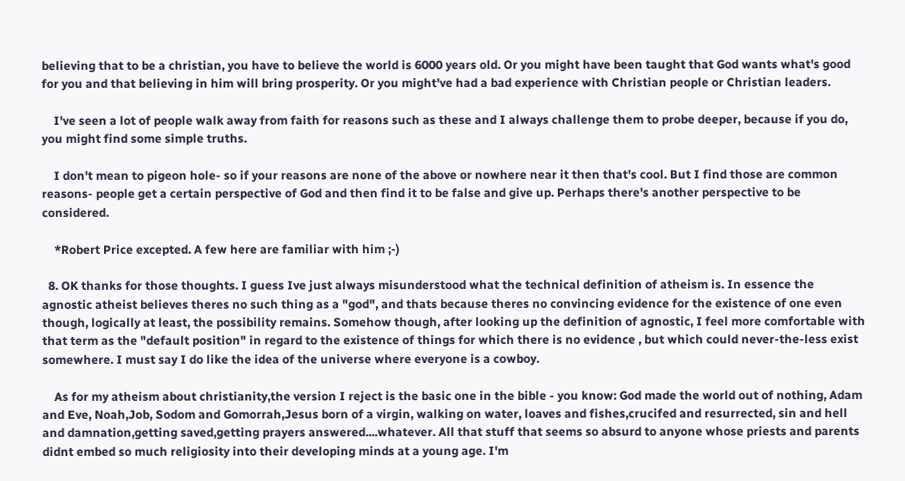believing that to be a christian, you have to believe the world is 6000 years old. Or you might have been taught that God wants what's good for you and that believing in him will bring prosperity. Or you might've had a bad experience with Christian people or Christian leaders.

    I've seen a lot of people walk away from faith for reasons such as these and I always challenge them to probe deeper, because if you do, you might find some simple truths.

    I don't mean to pigeon hole- so if your reasons are none of the above or nowhere near it then that's cool. But I find those are common reasons- people get a certain perspective of God and then find it to be false and give up. Perhaps there's another perspective to be considered.

    *Robert Price excepted. A few here are familiar with him ;-)

  8. OK thanks for those thoughts. I guess Ive just always misunderstood what the technical definition of atheism is. In essence the agnostic atheist believes theres no such thing as a "god", and thats because theres no convincing evidence for the existence of one even though, logically at least, the possibility remains. Somehow though, after looking up the definition of agnostic, I feel more comfortable with that term as the "default position" in regard to the existence of things for which there is no evidence , but which could never-the-less exist somewhere. I must say I do like the idea of the universe where everyone is a cowboy.

    As for my atheism about christianity,the version I reject is the basic one in the bible - you know: God made the world out of nothing, Adam and Eve, Noah,Job, Sodom and Gomorrah,Jesus born of a virgin, walking on water, loaves and fishes,crucifed and resurrected, sin and hell and damnation,getting saved,getting prayers answered....whatever. All that stuff that seems so absurd to anyone whose priests and parents didnt embed so much religiosity into their developing minds at a young age. I'm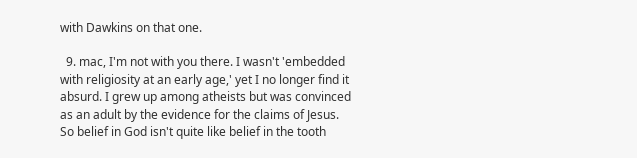with Dawkins on that one.

  9. mac, I'm not with you there. I wasn't 'embedded with religiosity at an early age,' yet I no longer find it absurd. I grew up among atheists but was convinced as an adult by the evidence for the claims of Jesus. So belief in God isn't quite like belief in the tooth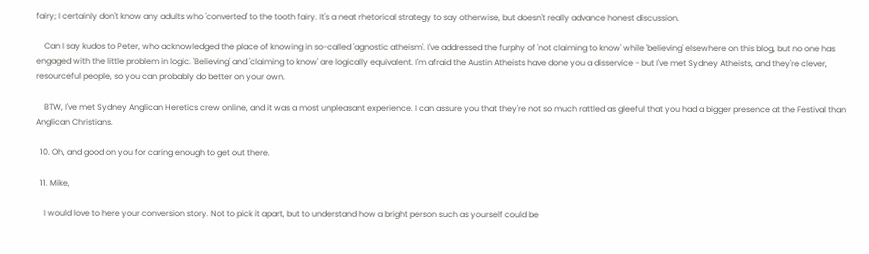fairy; I certainly don't know any adults who 'converted' to the tooth fairy. It's a neat rhetorical strategy to say otherwise, but doesn't really advance honest discussion.

    Can I say kudos to Peter, who acknowledged the place of knowing in so-called 'agnostic atheism'. I've addressed the furphy of 'not claiming to know' while 'believing' elsewhere on this blog, but no one has engaged with the little problem in logic. 'Believing' and 'claiming to know' are logically equivalent. I'm afraid the Austin Atheists have done you a disservice - but I've met Sydney Atheists, and they're clever, resourceful people, so you can probably do better on your own.

    BTW, I've met Sydney Anglican Heretics crew online, and it was a most unpleasant experience. I can assure you that they're not so much rattled as gleeful that you had a bigger presence at the Festival than Anglican Christians.

  10. Oh, and good on you for caring enough to get out there.

  11. Mike,

    I would love to here your conversion story. Not to pick it apart, but to understand how a bright person such as yourself could be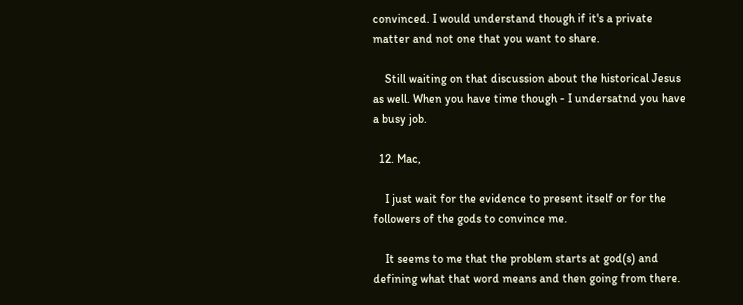convinced. I would understand though if it's a private matter and not one that you want to share.

    Still waiting on that discussion about the historical Jesus as well. When you have time though - I undersatnd you have a busy job.

  12. Mac,

    I just wait for the evidence to present itself or for the followers of the gods to convince me.

    It seems to me that the problem starts at god(s) and defining what that word means and then going from there.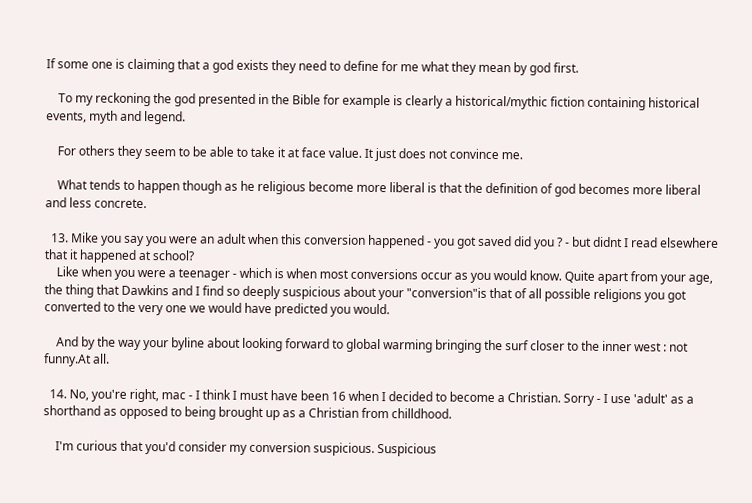If some one is claiming that a god exists they need to define for me what they mean by god first.

    To my reckoning the god presented in the Bible for example is clearly a historical/mythic fiction containing historical events, myth and legend.

    For others they seem to be able to take it at face value. It just does not convince me.

    What tends to happen though as he religious become more liberal is that the definition of god becomes more liberal and less concrete.

  13. Mike you say you were an adult when this conversion happened - you got saved did you ? - but didnt I read elsewhere that it happened at school?
    Like when you were a teenager - which is when most conversions occur as you would know. Quite apart from your age, the thing that Dawkins and I find so deeply suspicious about your "conversion"is that of all possible religions you got converted to the very one we would have predicted you would.

    And by the way your byline about looking forward to global warming bringing the surf closer to the inner west : not funny.At all.

  14. No, you're right, mac - I think I must have been 16 when I decided to become a Christian. Sorry - I use 'adult' as a shorthand as opposed to being brought up as a Christian from chilldhood.

    I'm curious that you'd consider my conversion suspicious. Suspicious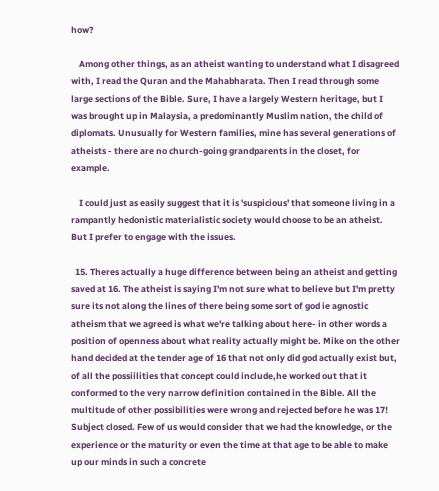how?

    Among other things, as an atheist wanting to understand what I disagreed with, I read the Quran and the Mahabharata. Then I read through some large sections of the Bible. Sure, I have a largely Western heritage, but I was brought up in Malaysia, a predominantly Muslim nation, the child of diplomats. Unusually for Western families, mine has several generations of atheists - there are no church-going grandparents in the closet, for example.

    I could just as easily suggest that it is 'suspicious' that someone living in a rampantly hedonistic materialistic society would choose to be an atheist. But I prefer to engage with the issues.

  15. Theres actually a huge difference between being an atheist and getting saved at 16. The atheist is saying I'm not sure what to believe but I'm pretty sure its not along the lines of there being some sort of god ie agnostic atheism that we agreed is what we're talking about here- in other words a position of openness about what reality actually might be. Mike on the other hand decided at the tender age of 16 that not only did god actually exist but, of all the possiilities that concept could include,he worked out that it conformed to the very narrow definition contained in the Bible. All the multitude of other possibilities were wrong and rejected before he was 17! Subject closed. Few of us would consider that we had the knowledge, or the experience or the maturity or even the time at that age to be able to make up our minds in such a concrete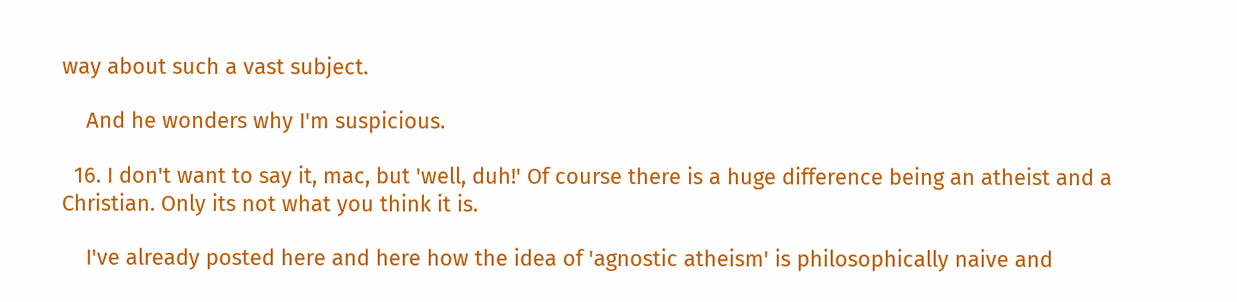way about such a vast subject.

    And he wonders why I'm suspicious.

  16. I don't want to say it, mac, but 'well, duh!' Of course there is a huge difference being an atheist and a Christian. Only its not what you think it is.

    I've already posted here and here how the idea of 'agnostic atheism' is philosophically naive and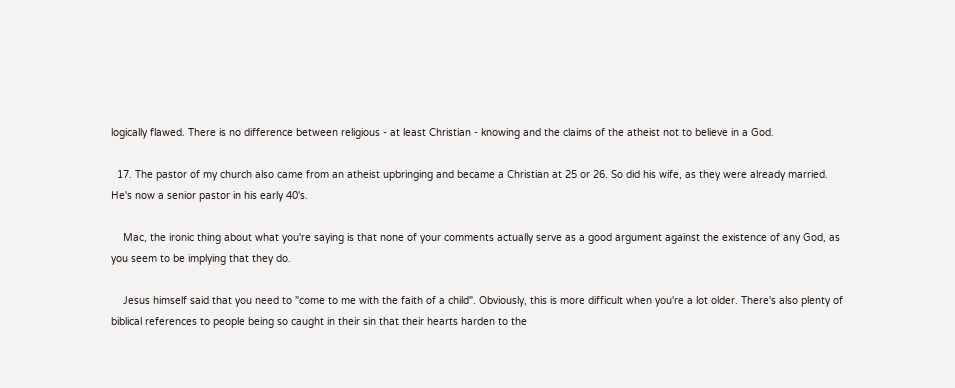logically flawed. There is no difference between religious - at least Christian - knowing and the claims of the atheist not to believe in a God.

  17. The pastor of my church also came from an atheist upbringing and became a Christian at 25 or 26. So did his wife, as they were already married. He's now a senior pastor in his early 40's.

    Mac, the ironic thing about what you're saying is that none of your comments actually serve as a good argument against the existence of any God, as you seem to be implying that they do.

    Jesus himself said that you need to "come to me with the faith of a child". Obviously, this is more difficult when you're a lot older. There's also plenty of biblical references to people being so caught in their sin that their hearts harden to the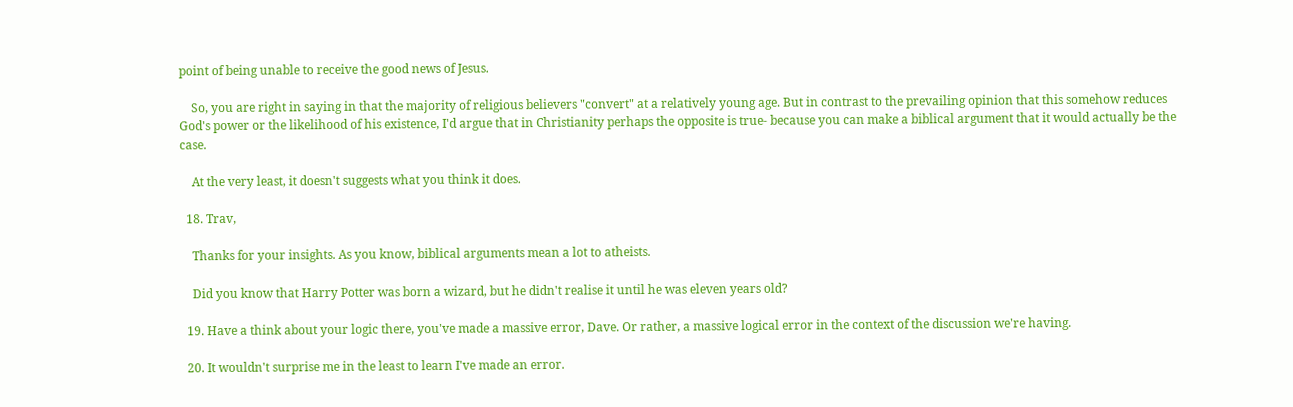point of being unable to receive the good news of Jesus.

    So, you are right in saying in that the majority of religious believers "convert" at a relatively young age. But in contrast to the prevailing opinion that this somehow reduces God's power or the likelihood of his existence, I'd argue that in Christianity perhaps the opposite is true- because you can make a biblical argument that it would actually be the case.

    At the very least, it doesn't suggests what you think it does.

  18. Trav,

    Thanks for your insights. As you know, biblical arguments mean a lot to atheists.

    Did you know that Harry Potter was born a wizard, but he didn't realise it until he was eleven years old?

  19. Have a think about your logic there, you've made a massive error, Dave. Or rather, a massive logical error in the context of the discussion we're having.

  20. It wouldn't surprise me in the least to learn I've made an error.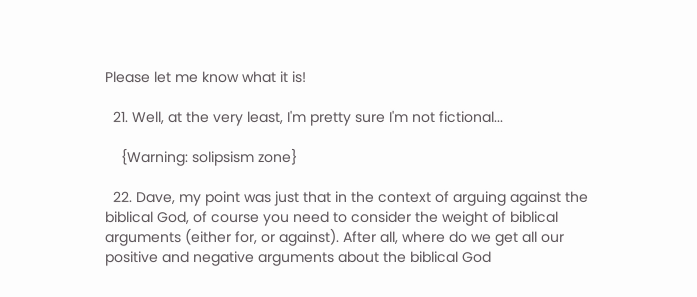Please let me know what it is!

  21. Well, at the very least, I'm pretty sure I'm not fictional...

    {Warning: solipsism zone}

  22. Dave, my point was just that in the context of arguing against the biblical God, of course you need to consider the weight of biblical arguments (either for, or against). After all, where do we get all our positive and negative arguments about the biblical God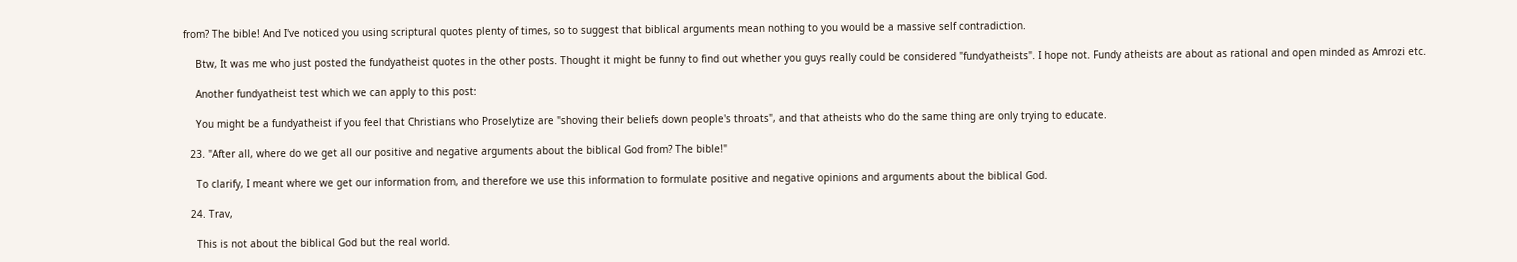from? The bible! And I've noticed you using scriptural quotes plenty of times, so to suggest that biblical arguments mean nothing to you would be a massive self contradiction.

    Btw, It was me who just posted the fundyatheist quotes in the other posts. Thought it might be funny to find out whether you guys really could be considered "fundyatheists". I hope not. Fundy atheists are about as rational and open minded as Amrozi etc.

    Another fundyatheist test which we can apply to this post:

    You might be a fundyatheist if you feel that Christians who Proselytize are "shoving their beliefs down people's throats", and that atheists who do the same thing are only trying to educate.

  23. "After all, where do we get all our positive and negative arguments about the biblical God from? The bible!"

    To clarify, I meant where we get our information from, and therefore we use this information to formulate positive and negative opinions and arguments about the biblical God.

  24. Trav,

    This is not about the biblical God but the real world.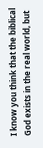I know you think that the biblical God exists in the real world, but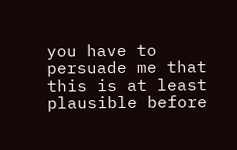you have to persuade me that this is at least plausible before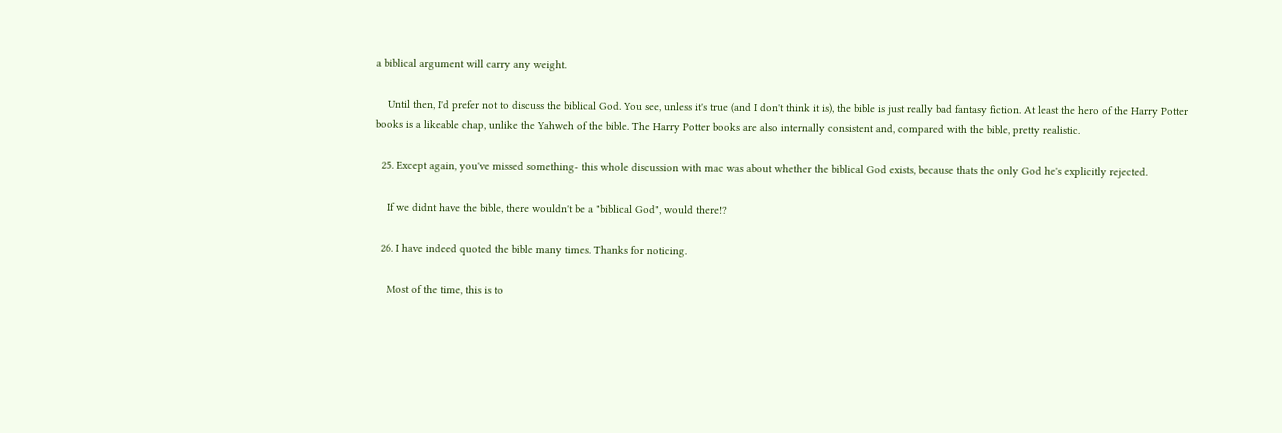a biblical argument will carry any weight.

    Until then, I'd prefer not to discuss the biblical God. You see, unless it's true (and I don't think it is), the bible is just really bad fantasy fiction. At least the hero of the Harry Potter books is a likeable chap, unlike the Yahweh of the bible. The Harry Potter books are also internally consistent and, compared with the bible, pretty realistic.

  25. Except again, you've missed something- this whole discussion with mac was about whether the biblical God exists, because thats the only God he's explicitly rejected.

    If we didnt have the bible, there wouldn't be a "biblical God", would there!?

  26. I have indeed quoted the bible many times. Thanks for noticing.

    Most of the time, this is to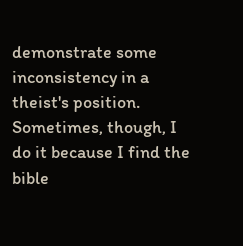demonstrate some inconsistency in a theist's position. Sometimes, though, I do it because I find the bible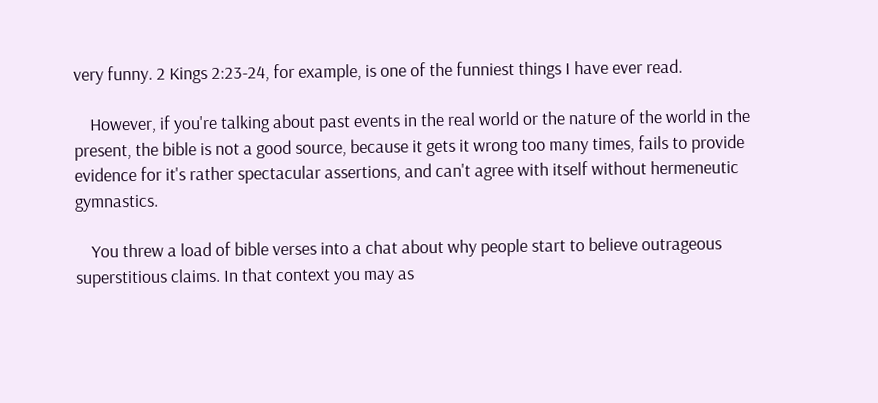very funny. 2 Kings 2:23-24, for example, is one of the funniest things I have ever read.

    However, if you're talking about past events in the real world or the nature of the world in the present, the bible is not a good source, because it gets it wrong too many times, fails to provide evidence for it's rather spectacular assertions, and can't agree with itself without hermeneutic gymnastics.

    You threw a load of bible verses into a chat about why people start to believe outrageous superstitious claims. In that context you may as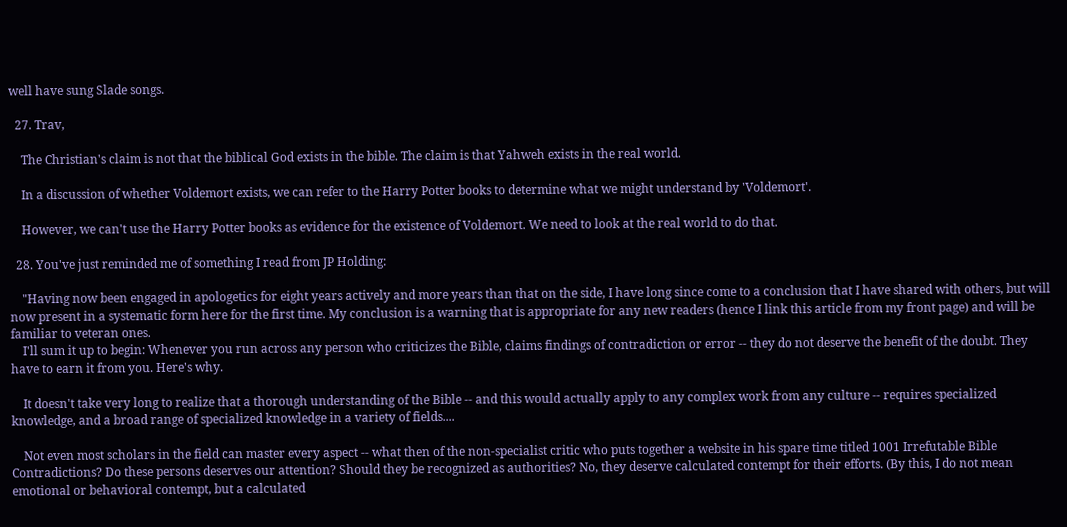well have sung Slade songs.

  27. Trav,

    The Christian's claim is not that the biblical God exists in the bible. The claim is that Yahweh exists in the real world.

    In a discussion of whether Voldemort exists, we can refer to the Harry Potter books to determine what we might understand by 'Voldemort'.

    However, we can't use the Harry Potter books as evidence for the existence of Voldemort. We need to look at the real world to do that.

  28. You've just reminded me of something I read from JP Holding:

    "Having now been engaged in apologetics for eight years actively and more years than that on the side, I have long since come to a conclusion that I have shared with others, but will now present in a systematic form here for the first time. My conclusion is a warning that is appropriate for any new readers (hence I link this article from my front page) and will be familiar to veteran ones.
    I'll sum it up to begin: Whenever you run across any person who criticizes the Bible, claims findings of contradiction or error -- they do not deserve the benefit of the doubt. They have to earn it from you. Here's why.

    It doesn't take very long to realize that a thorough understanding of the Bible -- and this would actually apply to any complex work from any culture -- requires specialized knowledge, and a broad range of specialized knowledge in a variety of fields....

    Not even most scholars in the field can master every aspect -- what then of the non-specialist critic who puts together a website in his spare time titled 1001 Irrefutable Bible Contradictions? Do these persons deserves our attention? Should they be recognized as authorities? No, they deserve calculated contempt for their efforts. (By this, I do not mean emotional or behavioral contempt, but a calculated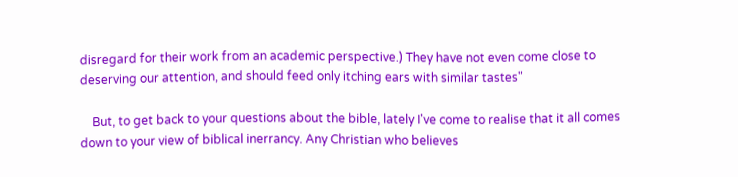disregard for their work from an academic perspective.) They have not even come close to deserving our attention, and should feed only itching ears with similar tastes"

    But, to get back to your questions about the bible, lately I've come to realise that it all comes down to your view of biblical inerrancy. Any Christian who believes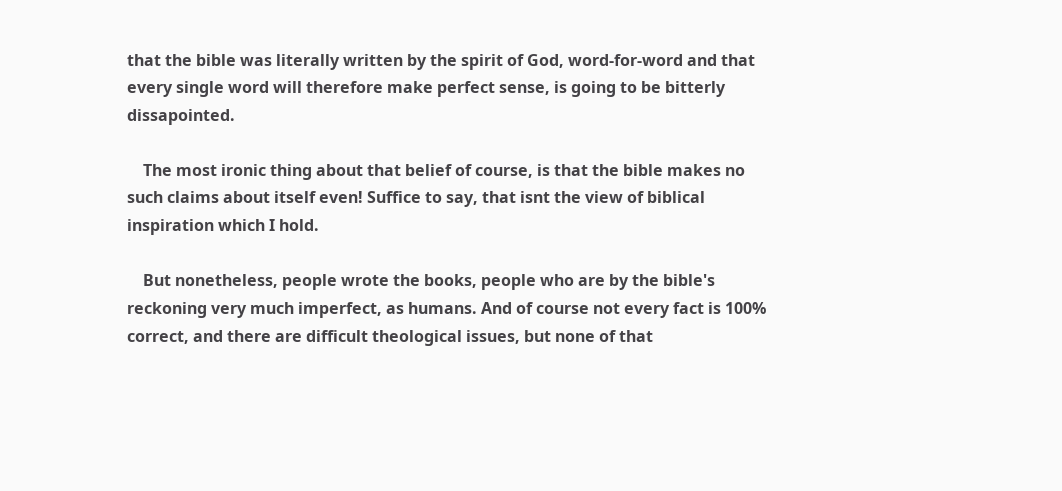that the bible was literally written by the spirit of God, word-for-word and that every single word will therefore make perfect sense, is going to be bitterly dissapointed.

    The most ironic thing about that belief of course, is that the bible makes no such claims about itself even! Suffice to say, that isnt the view of biblical inspiration which I hold.

    But nonetheless, people wrote the books, people who are by the bible's reckoning very much imperfect, as humans. And of course not every fact is 100% correct, and there are difficult theological issues, but none of that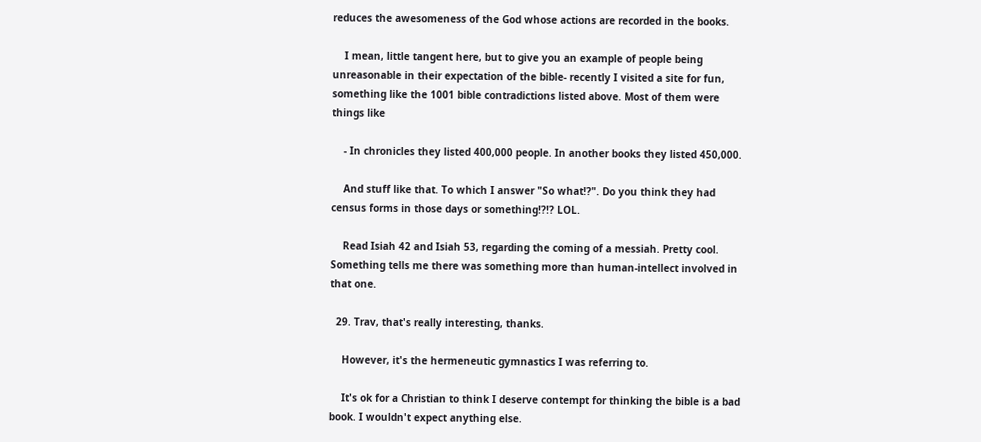reduces the awesomeness of the God whose actions are recorded in the books.

    I mean, little tangent here, but to give you an example of people being unreasonable in their expectation of the bible- recently I visited a site for fun, something like the 1001 bible contradictions listed above. Most of them were things like

    - In chronicles they listed 400,000 people. In another books they listed 450,000.

    And stuff like that. To which I answer "So what!?". Do you think they had census forms in those days or something!?!? LOL.

    Read Isiah 42 and Isiah 53, regarding the coming of a messiah. Pretty cool. Something tells me there was something more than human-intellect involved in that one.

  29. Trav, that's really interesting, thanks.

    However, it's the hermeneutic gymnastics I was referring to.

    It's ok for a Christian to think I deserve contempt for thinking the bible is a bad book. I wouldn't expect anything else.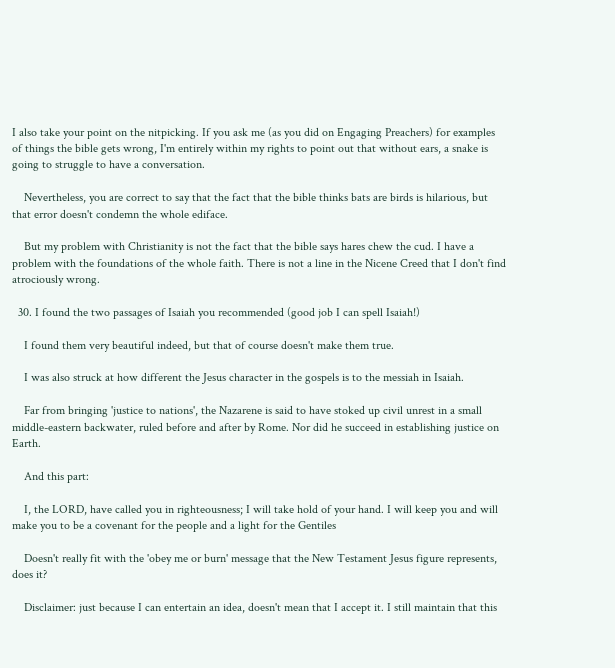I also take your point on the nitpicking. If you ask me (as you did on Engaging Preachers) for examples of things the bible gets wrong, I'm entirely within my rights to point out that without ears, a snake is going to struggle to have a conversation.

    Nevertheless, you are correct to say that the fact that the bible thinks bats are birds is hilarious, but that error doesn't condemn the whole ediface.

    But my problem with Christianity is not the fact that the bible says hares chew the cud. I have a problem with the foundations of the whole faith. There is not a line in the Nicene Creed that I don't find atrociously wrong.

  30. I found the two passages of Isaiah you recommended (good job I can spell Isaiah!)

    I found them very beautiful indeed, but that of course doesn't make them true.

    I was also struck at how different the Jesus character in the gospels is to the messiah in Isaiah.

    Far from bringing 'justice to nations', the Nazarene is said to have stoked up civil unrest in a small middle-eastern backwater, ruled before and after by Rome. Nor did he succeed in establishing justice on Earth.

    And this part:

    I, the LORD, have called you in righteousness; I will take hold of your hand. I will keep you and will make you to be a covenant for the people and a light for the Gentiles

    Doesn't really fit with the 'obey me or burn' message that the New Testament Jesus figure represents, does it?

    Disclaimer: just because I can entertain an idea, doesn't mean that I accept it. I still maintain that this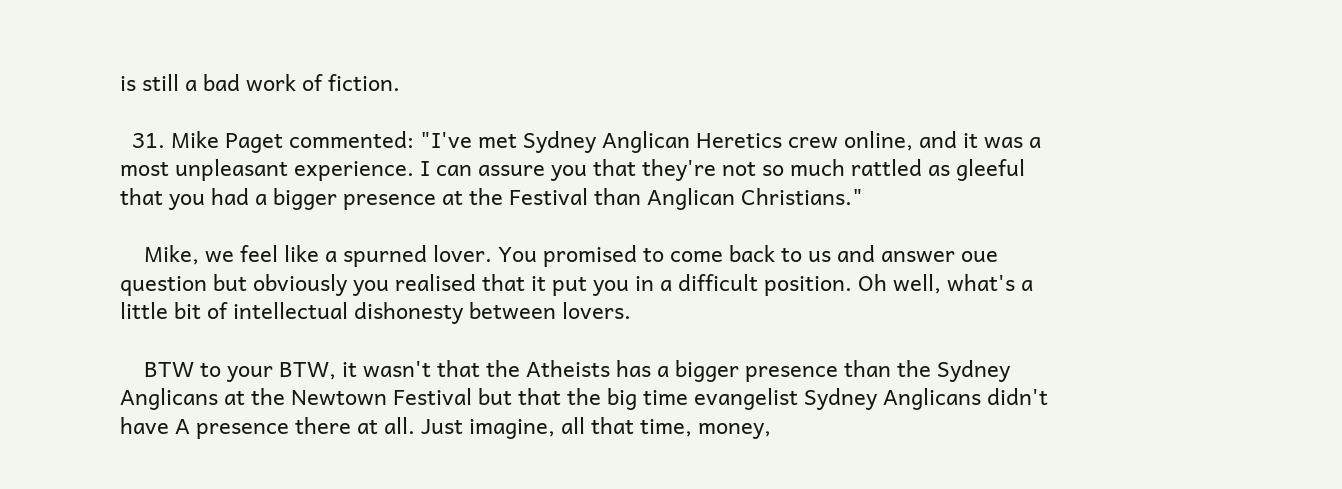is still a bad work of fiction.

  31. Mike Paget commented: "I've met Sydney Anglican Heretics crew online, and it was a most unpleasant experience. I can assure you that they're not so much rattled as gleeful that you had a bigger presence at the Festival than Anglican Christians."

    Mike, we feel like a spurned lover. You promised to come back to us and answer oue question but obviously you realised that it put you in a difficult position. Oh well, what's a little bit of intellectual dishonesty between lovers.

    BTW to your BTW, it wasn't that the Atheists has a bigger presence than the Sydney Anglicans at the Newtown Festival but that the big time evangelist Sydney Anglicans didn't have A presence there at all. Just imagine, all that time, money,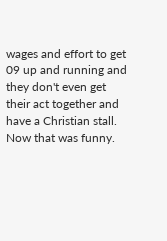wages and effort to get 09 up and running and they don't even get their act together and have a Christian stall. Now that was funny.